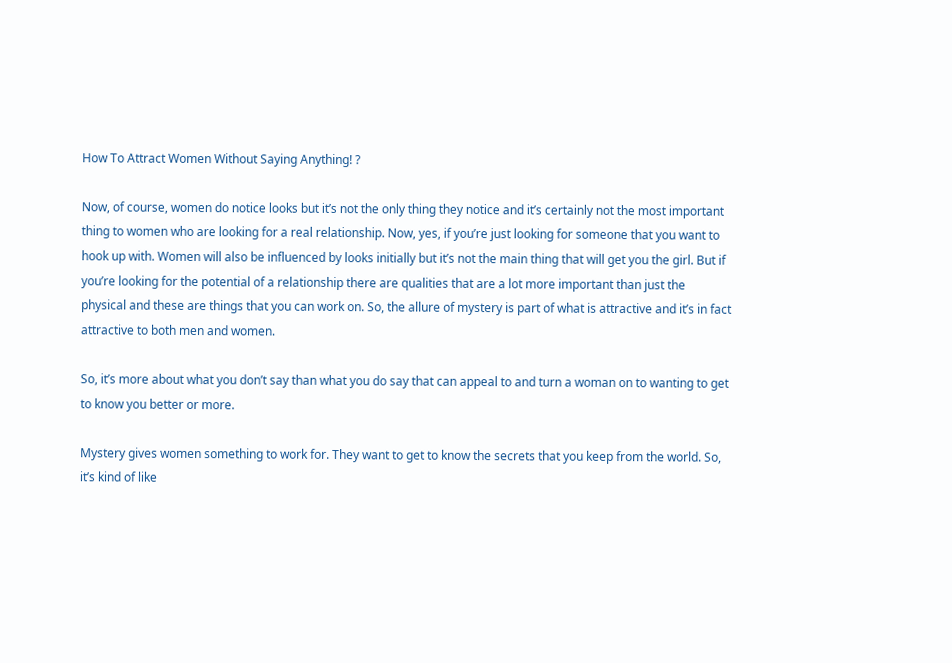How To Attract Women Without Saying Anything! ?

Now, of course, women do notice looks but it’s not the only thing they notice and it’s certainly not the most important thing to women who are looking for a real relationship. Now, yes, if you’re just looking for someone that you want to hook up with. Women will also be influenced by looks initially but it’s not the main thing that will get you the girl. But if you’re looking for the potential of a relationship there are qualities that are a lot more important than just the physical and these are things that you can work on. So, the allure of mystery is part of what is attractive and it’s in fact attractive to both men and women.

So, it’s more about what you don’t say than what you do say that can appeal to and turn a woman on to wanting to get to know you better or more.

Mystery gives women something to work for. They want to get to know the secrets that you keep from the world. So, it’s kind of like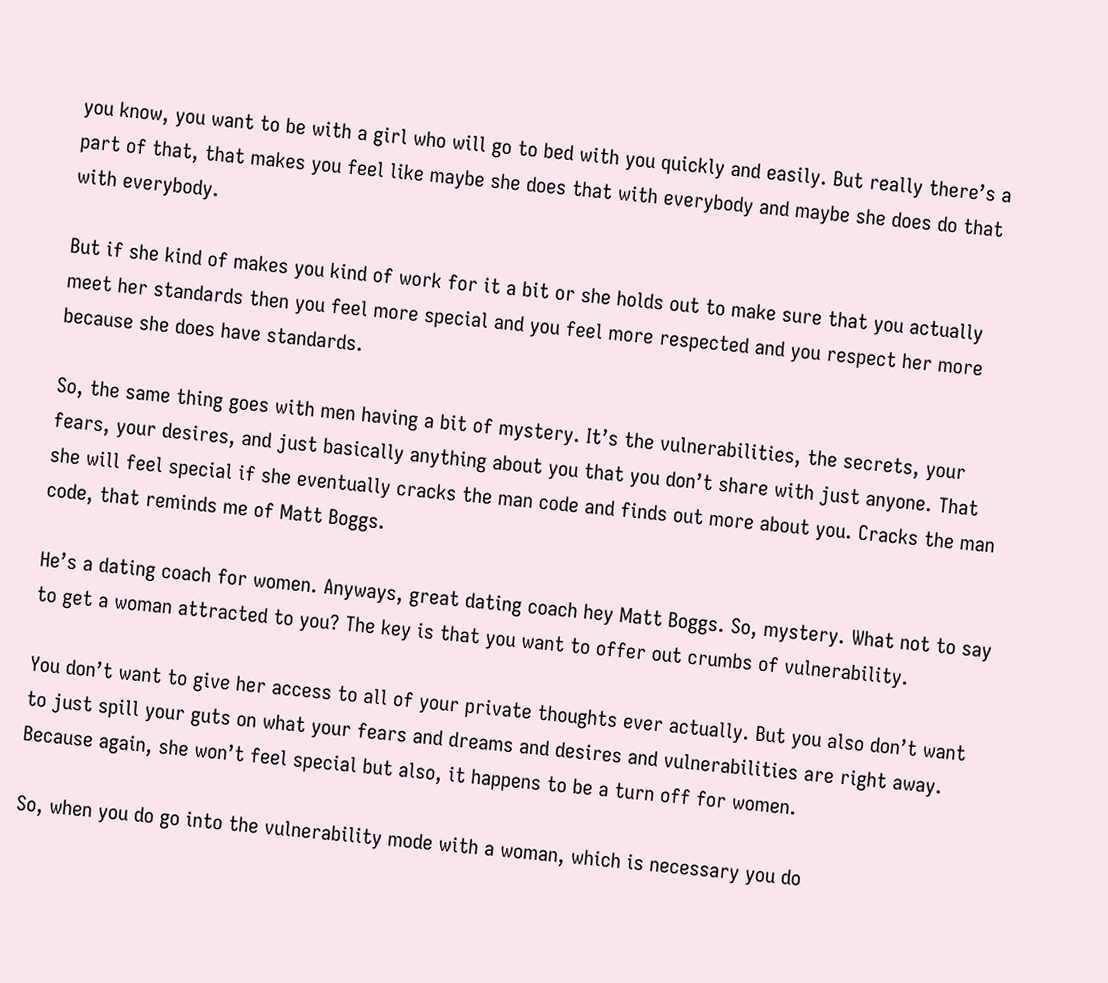you know, you want to be with a girl who will go to bed with you quickly and easily. But really there’s a part of that, that makes you feel like maybe she does that with everybody and maybe she does do that with everybody.

But if she kind of makes you kind of work for it a bit or she holds out to make sure that you actually meet her standards then you feel more special and you feel more respected and you respect her more because she does have standards.

So, the same thing goes with men having a bit of mystery. It’s the vulnerabilities, the secrets, your fears, your desires, and just basically anything about you that you don’t share with just anyone. That she will feel special if she eventually cracks the man code and finds out more about you. Cracks the man code, that reminds me of Matt Boggs.

He’s a dating coach for women. Anyways, great dating coach hey Matt Boggs. So, mystery. What not to say to get a woman attracted to you? The key is that you want to offer out crumbs of vulnerability.

You don’t want to give her access to all of your private thoughts ever actually. But you also don’t want to just spill your guts on what your fears and dreams and desires and vulnerabilities are right away. Because again, she won’t feel special but also, it happens to be a turn off for women.

So, when you do go into the vulnerability mode with a woman, which is necessary you do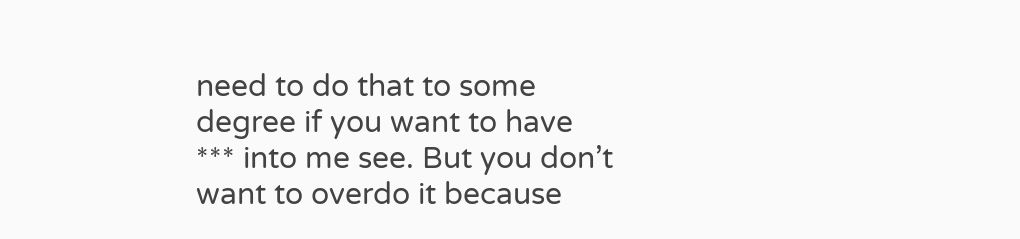need to do that to some degree if you want to have *** into me see. But you don’t want to overdo it because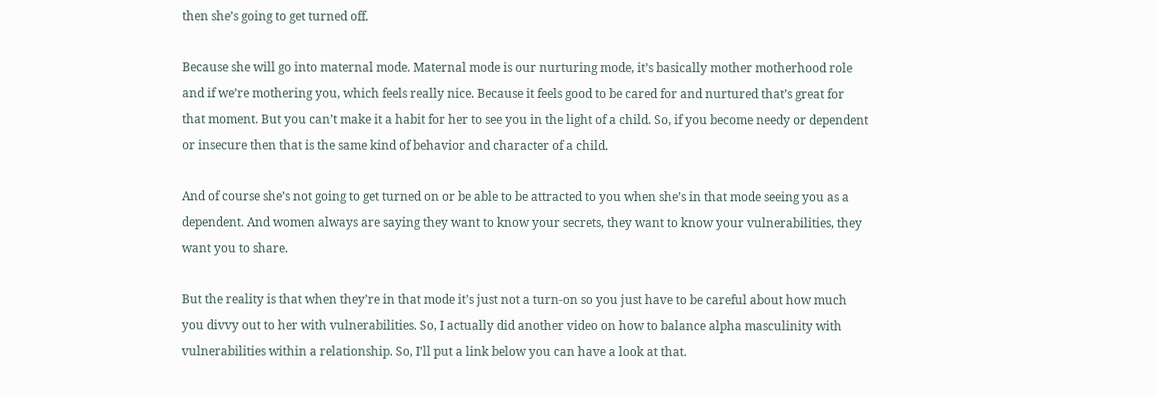then she’s going to get turned off.

Because she will go into maternal mode. Maternal mode is our nurturing mode, it’s basically mother motherhood role and if we’re mothering you, which feels really nice. Because it feels good to be cared for and nurtured that’s great for that moment. But you can’t make it a habit for her to see you in the light of a child. So, if you become needy or dependent or insecure then that is the same kind of behavior and character of a child.

And of course she’s not going to get turned on or be able to be attracted to you when she’s in that mode seeing you as a dependent. And women always are saying they want to know your secrets, they want to know your vulnerabilities, they want you to share.

But the reality is that when they’re in that mode it’s just not a turn-on so you just have to be careful about how much you divvy out to her with vulnerabilities. So, I actually did another video on how to balance alpha masculinity with vulnerabilities within a relationship. So, I’ll put a link below you can have a look at that.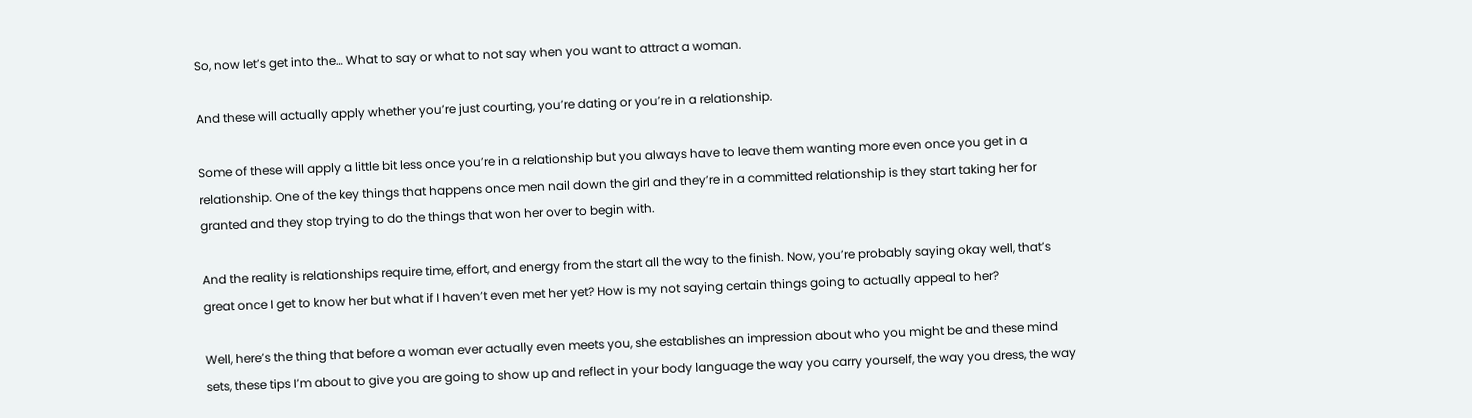So, now let’s get into the… What to say or what to not say when you want to attract a woman.

And these will actually apply whether you’re just courting, you’re dating or you’re in a relationship.

Some of these will apply a little bit less once you’re in a relationship but you always have to leave them wanting more even once you get in a relationship. One of the key things that happens once men nail down the girl and they’re in a committed relationship is they start taking her for granted and they stop trying to do the things that won her over to begin with.

And the reality is relationships require time, effort, and energy from the start all the way to the finish. Now, you’re probably saying okay well, that’s great once I get to know her but what if I haven’t even met her yet? How is my not saying certain things going to actually appeal to her?

Well, here’s the thing that before a woman ever actually even meets you, she establishes an impression about who you might be and these mind sets, these tips I’m about to give you are going to show up and reflect in your body language the way you carry yourself, the way you dress, the way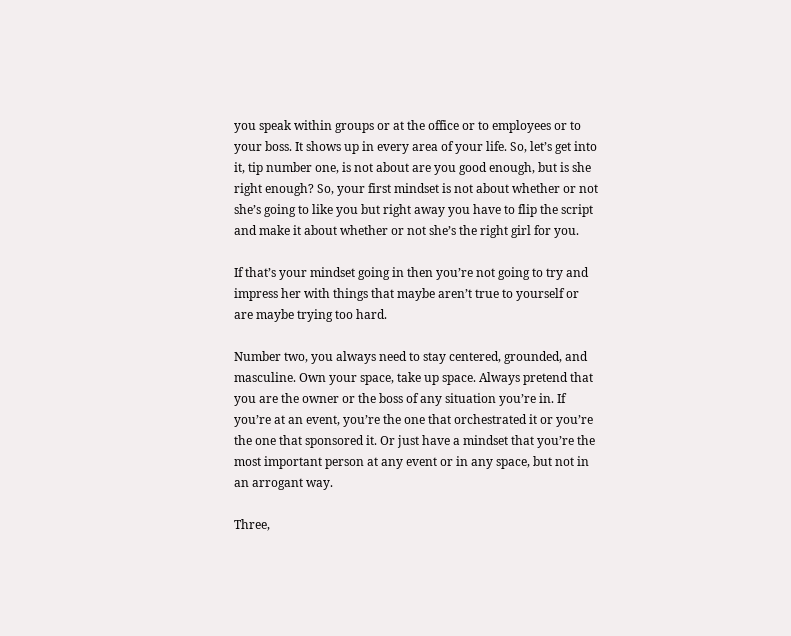you speak within groups or at the office or to employees or to your boss. It shows up in every area of your life. So, let’s get into it, tip number one, is not about are you good enough, but is she right enough? So, your first mindset is not about whether or not she’s going to like you but right away you have to flip the script and make it about whether or not she’s the right girl for you.

If that’s your mindset going in then you’re not going to try and impress her with things that maybe aren’t true to yourself or are maybe trying too hard.

Number two, you always need to stay centered, grounded, and masculine. Own your space, take up space. Always pretend that you are the owner or the boss of any situation you’re in. If you’re at an event, you’re the one that orchestrated it or you’re the one that sponsored it. Or just have a mindset that you’re the most important person at any event or in any space, but not in an arrogant way.

Three,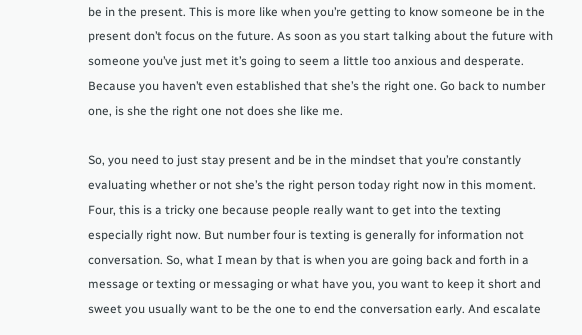be in the present. This is more like when you’re getting to know someone be in the present don’t focus on the future. As soon as you start talking about the future with someone you’ve just met it’s going to seem a little too anxious and desperate. Because you haven’t even established that she’s the right one. Go back to number one, is she the right one not does she like me.

So, you need to just stay present and be in the mindset that you’re constantly evaluating whether or not she’s the right person today right now in this moment. Four, this is a tricky one because people really want to get into the texting especially right now. But number four is texting is generally for information not conversation. So, what I mean by that is when you are going back and forth in a message or texting or messaging or what have you, you want to keep it short and sweet you usually want to be the one to end the conversation early. And escalate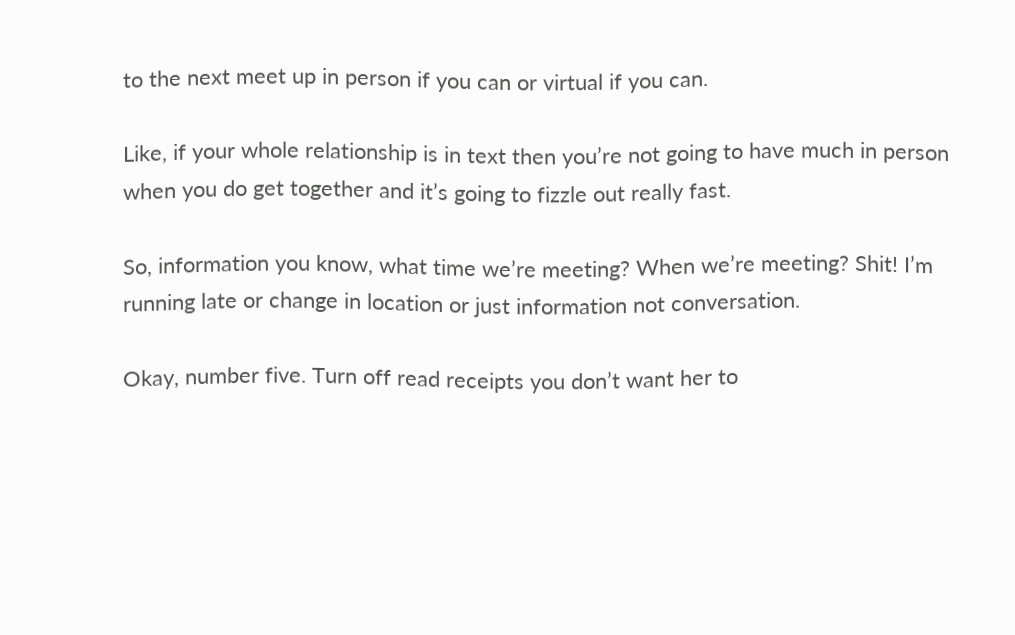to the next meet up in person if you can or virtual if you can.

Like, if your whole relationship is in text then you’re not going to have much in person when you do get together and it’s going to fizzle out really fast.

So, information you know, what time we’re meeting? When we’re meeting? Shit! I’m running late or change in location or just information not conversation.

Okay, number five. Turn off read receipts you don’t want her to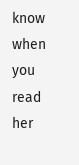know when you read her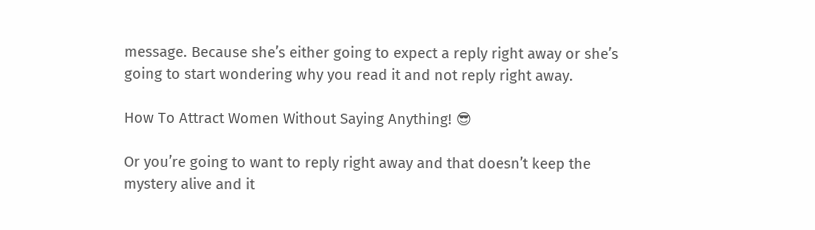message. Because she’s either going to expect a reply right away or she’s going to start wondering why you read it and not reply right away.

How To Attract Women Without Saying Anything! 😎

Or you’re going to want to reply right away and that doesn’t keep the mystery alive and it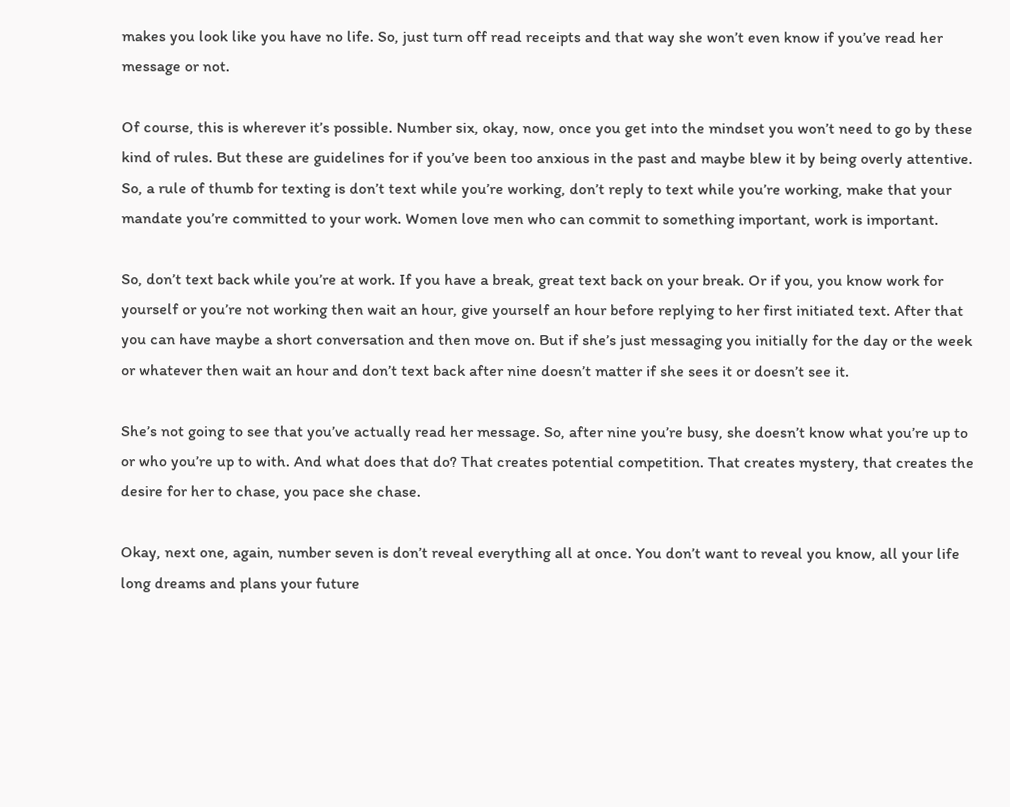makes you look like you have no life. So, just turn off read receipts and that way she won’t even know if you’ve read her message or not.

Of course, this is wherever it’s possible. Number six, okay, now, once you get into the mindset you won’t need to go by these kind of rules. But these are guidelines for if you’ve been too anxious in the past and maybe blew it by being overly attentive. So, a rule of thumb for texting is don’t text while you’re working, don’t reply to text while you’re working, make that your mandate you’re committed to your work. Women love men who can commit to something important, work is important.

So, don’t text back while you’re at work. If you have a break, great text back on your break. Or if you, you know work for yourself or you’re not working then wait an hour, give yourself an hour before replying to her first initiated text. After that you can have maybe a short conversation and then move on. But if she’s just messaging you initially for the day or the week or whatever then wait an hour and don’t text back after nine doesn’t matter if she sees it or doesn’t see it.

She’s not going to see that you’ve actually read her message. So, after nine you’re busy, she doesn’t know what you’re up to or who you’re up to with. And what does that do? That creates potential competition. That creates mystery, that creates the desire for her to chase, you pace she chase.

Okay, next one, again, number seven is don’t reveal everything all at once. You don’t want to reveal you know, all your life long dreams and plans your future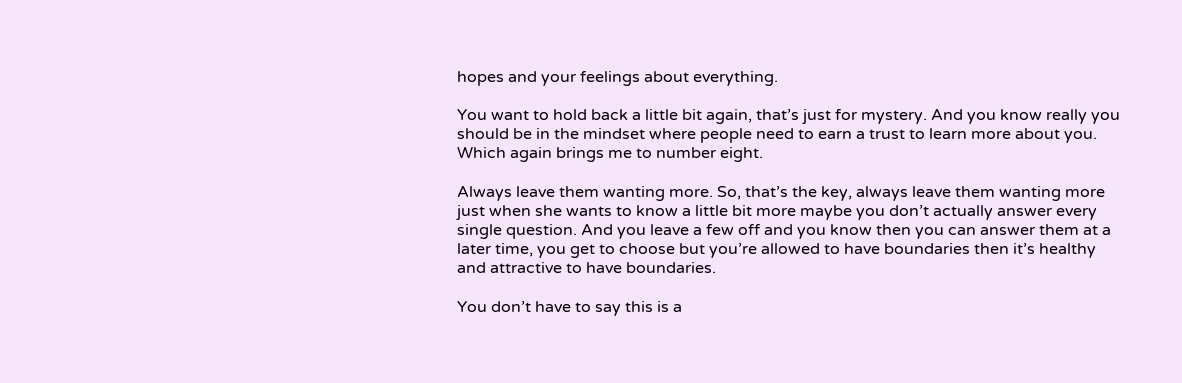hopes and your feelings about everything.

You want to hold back a little bit again, that’s just for mystery. And you know really you should be in the mindset where people need to earn a trust to learn more about you. Which again brings me to number eight.

Always leave them wanting more. So, that’s the key, always leave them wanting more just when she wants to know a little bit more maybe you don’t actually answer every single question. And you leave a few off and you know then you can answer them at a later time, you get to choose but you’re allowed to have boundaries then it’s healthy and attractive to have boundaries.

You don’t have to say this is a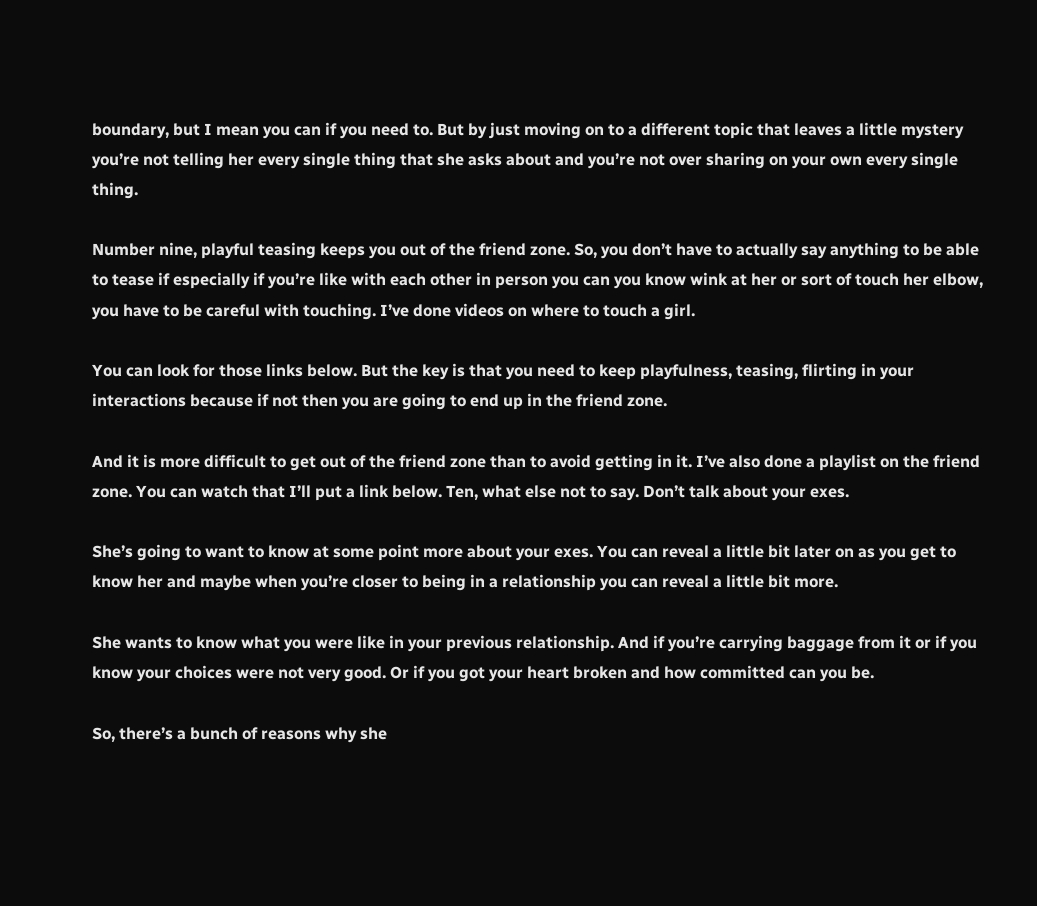boundary, but I mean you can if you need to. But by just moving on to a different topic that leaves a little mystery you’re not telling her every single thing that she asks about and you’re not over sharing on your own every single thing.

Number nine, playful teasing keeps you out of the friend zone. So, you don’t have to actually say anything to be able to tease if especially if you’re like with each other in person you can you know wink at her or sort of touch her elbow, you have to be careful with touching. I’ve done videos on where to touch a girl.

You can look for those links below. But the key is that you need to keep playfulness, teasing, flirting in your interactions because if not then you are going to end up in the friend zone.

And it is more difficult to get out of the friend zone than to avoid getting in it. I’ve also done a playlist on the friend zone. You can watch that I’ll put a link below. Ten, what else not to say. Don’t talk about your exes.

She’s going to want to know at some point more about your exes. You can reveal a little bit later on as you get to know her and maybe when you’re closer to being in a relationship you can reveal a little bit more.

She wants to know what you were like in your previous relationship. And if you’re carrying baggage from it or if you know your choices were not very good. Or if you got your heart broken and how committed can you be.

So, there’s a bunch of reasons why she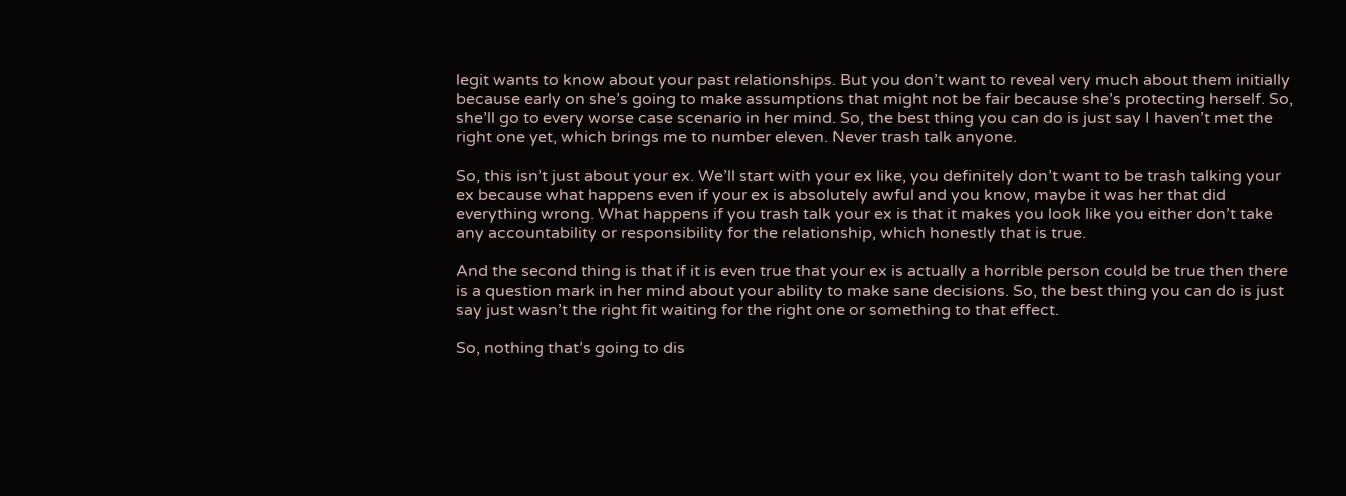legit wants to know about your past relationships. But you don’t want to reveal very much about them initially because early on she’s going to make assumptions that might not be fair because she’s protecting herself. So, she’ll go to every worse case scenario in her mind. So, the best thing you can do is just say I haven’t met the right one yet, which brings me to number eleven. Never trash talk anyone.

So, this isn’t just about your ex. We’ll start with your ex like, you definitely don’t want to be trash talking your ex because what happens even if your ex is absolutely awful and you know, maybe it was her that did everything wrong. What happens if you trash talk your ex is that it makes you look like you either don’t take any accountability or responsibility for the relationship, which honestly that is true.

And the second thing is that if it is even true that your ex is actually a horrible person could be true then there is a question mark in her mind about your ability to make sane decisions. So, the best thing you can do is just say just wasn’t the right fit waiting for the right one or something to that effect.

So, nothing that’s going to dis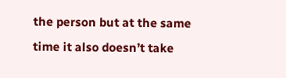the person but at the same time it also doesn’t take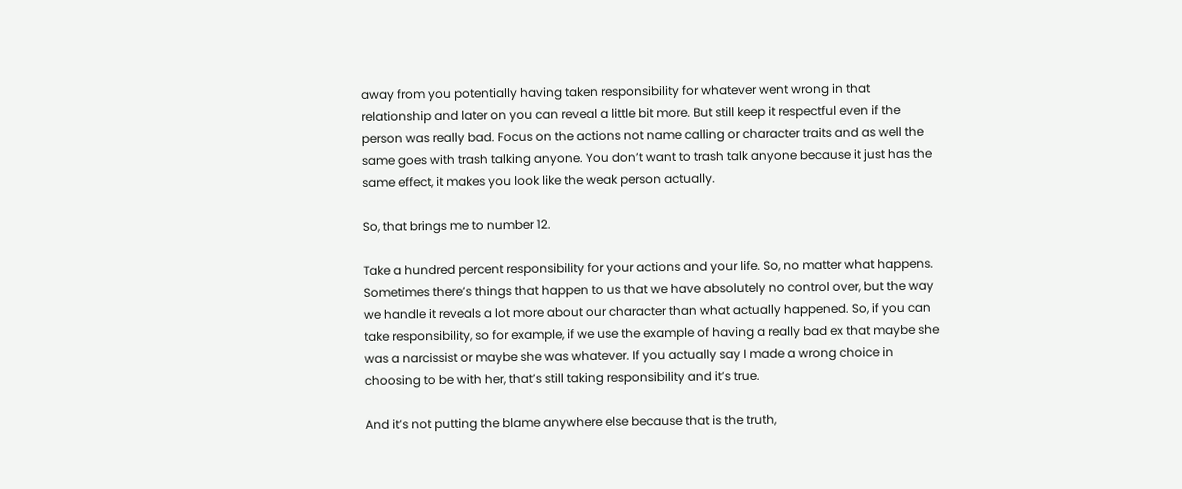away from you potentially having taken responsibility for whatever went wrong in that relationship and later on you can reveal a little bit more. But still keep it respectful even if the person was really bad. Focus on the actions not name calling or character traits and as well the same goes with trash talking anyone. You don’t want to trash talk anyone because it just has the same effect, it makes you look like the weak person actually.

So, that brings me to number 12.

Take a hundred percent responsibility for your actions and your life. So, no matter what happens. Sometimes there’s things that happen to us that we have absolutely no control over, but the way we handle it reveals a lot more about our character than what actually happened. So, if you can take responsibility, so for example, if we use the example of having a really bad ex that maybe she was a narcissist or maybe she was whatever. If you actually say I made a wrong choice in choosing to be with her, that’s still taking responsibility and it’s true.

And it’s not putting the blame anywhere else because that is the truth,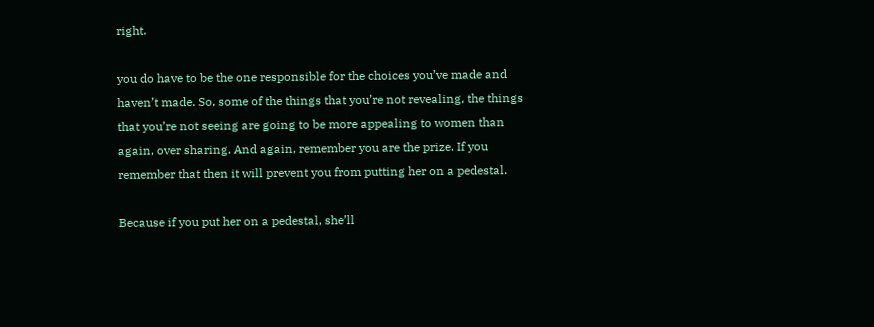right.

you do have to be the one responsible for the choices you’ve made and haven’t made. So, some of the things that you’re not revealing, the things that you’re not seeing are going to be more appealing to women than again, over sharing. And again, remember you are the prize. If you remember that then it will prevent you from putting her on a pedestal.

Because if you put her on a pedestal, she’ll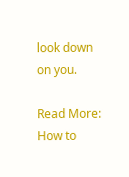look down on you.

Read More: How to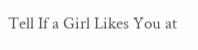Tell If a Girl Likes You at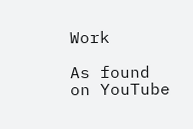Work

As found on YouTube